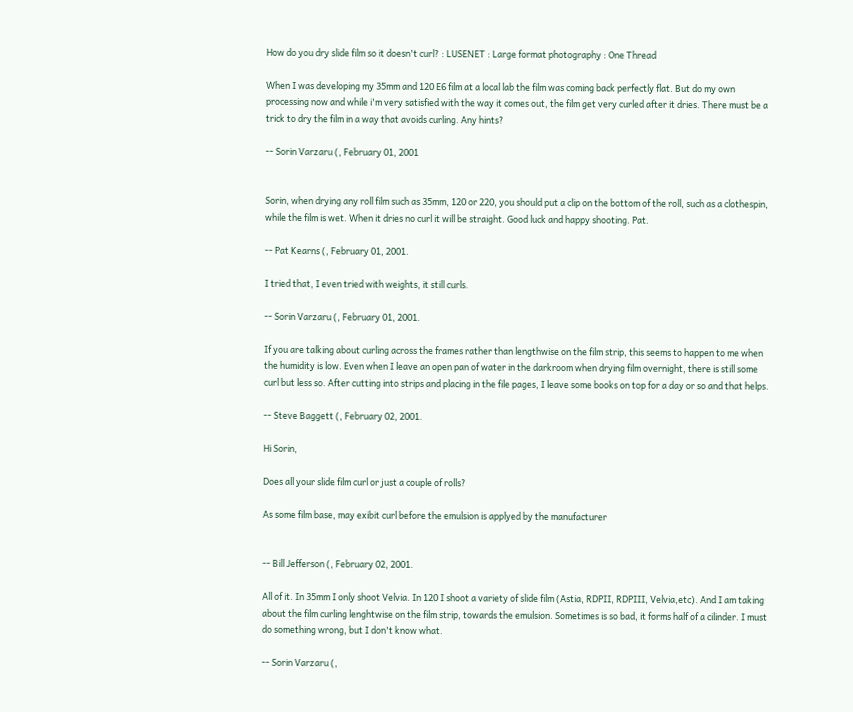How do you dry slide film so it doesn't curl? : LUSENET : Large format photography : One Thread

When I was developing my 35mm and 120 E6 film at a local lab the film was coming back perfectly flat. But do my own processing now and while i'm very satisfied with the way it comes out, the film get very curled after it dries. There must be a trick to dry the film in a way that avoids curling. Any hints?

-- Sorin Varzaru (, February 01, 2001


Sorin, when drying any roll film such as 35mm, 120 or 220, you should put a clip on the bottom of the roll, such as a clothespin, while the film is wet. When it dries no curl it will be straight. Good luck and happy shooting. Pat.

-- Pat Kearns (, February 01, 2001.

I tried that, I even tried with weights, it still curls.

-- Sorin Varzaru (, February 01, 2001.

If you are talking about curling across the frames rather than lengthwise on the film strip, this seems to happen to me when the humidity is low. Even when I leave an open pan of water in the darkroom when drying film overnight, there is still some curl but less so. After cutting into strips and placing in the file pages, I leave some books on top for a day or so and that helps.

-- Steve Baggett (, February 02, 2001.

Hi Sorin,

Does all your slide film curl or just a couple of rolls?

As some film base, may exibit curl before the emulsion is applyed by the manufacturer


-- Bill Jefferson (, February 02, 2001.

All of it. In 35mm I only shoot Velvia. In 120 I shoot a variety of slide film (Astia, RDPII, RDPIII, Velvia,etc). And I am taking about the film curling lenghtwise on the film strip, towards the emulsion. Sometimes is so bad, it forms half of a cilinder. I must do something wrong, but I don't know what.

-- Sorin Varzaru (,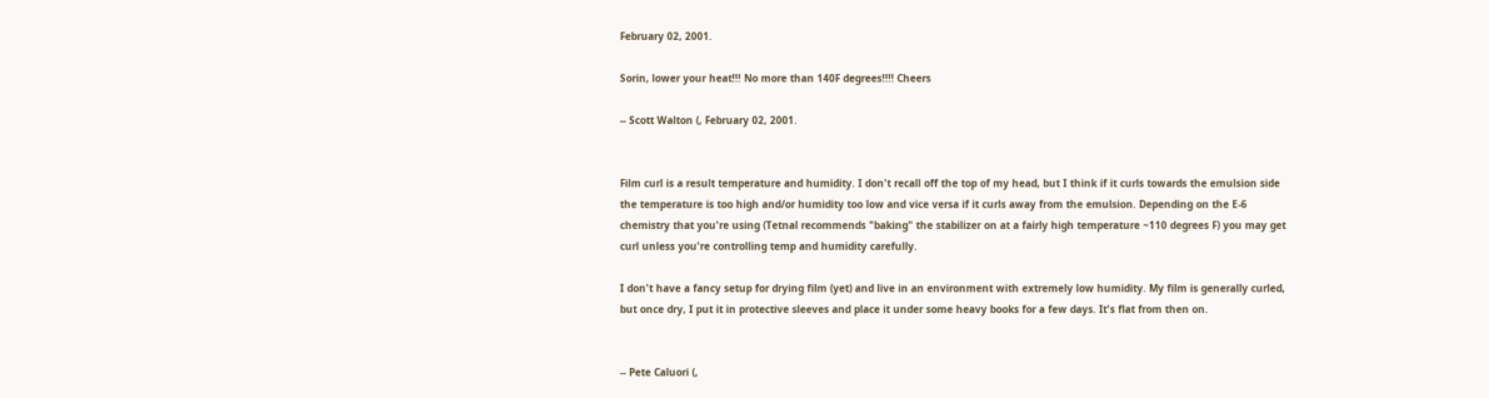February 02, 2001.

Sorin, lower your heat!!! No more than 140F degrees!!!! Cheers

-- Scott Walton (, February 02, 2001.


Film curl is a result temperature and humidity. I don't recall off the top of my head, but I think if it curls towards the emulsion side the temperature is too high and/or humidity too low and vice versa if it curls away from the emulsion. Depending on the E-6 chemistry that you're using (Tetnal recommends "baking" the stabilizer on at a fairly high temperature ~110 degrees F) you may get curl unless you're controlling temp and humidity carefully.

I don't have a fancy setup for drying film (yet) and live in an environment with extremely low humidity. My film is generally curled, but once dry, I put it in protective sleeves and place it under some heavy books for a few days. It's flat from then on.


-- Pete Caluori (,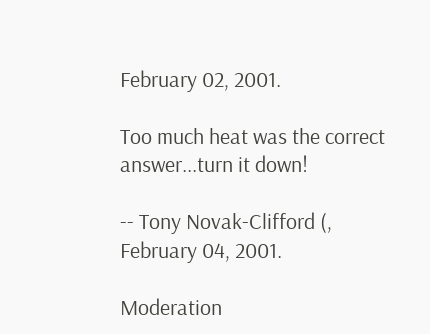February 02, 2001.

Too much heat was the correct answer...turn it down!

-- Tony Novak-Clifford (, February 04, 2001.

Moderation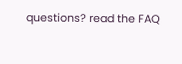questions? read the FAQ